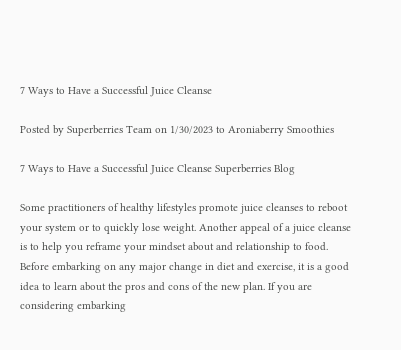7 Ways to Have a Successful Juice Cleanse

Posted by Superberries Team on 1/30/2023 to Aroniaberry Smoothies

7 Ways to Have a Successful Juice Cleanse Superberries Blog

Some practitioners of healthy lifestyles promote juice cleanses to reboot your system or to quickly lose weight. Another appeal of a juice cleanse is to help you reframe your mindset about and relationship to food. Before embarking on any major change in diet and exercise, it is a good idea to learn about the pros and cons of the new plan. If you are considering embarking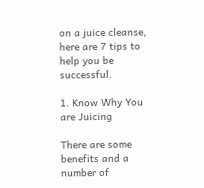on a juice cleanse, here are 7 tips to help you be successful.

1. Know Why You are Juicing

There are some benefits and a number of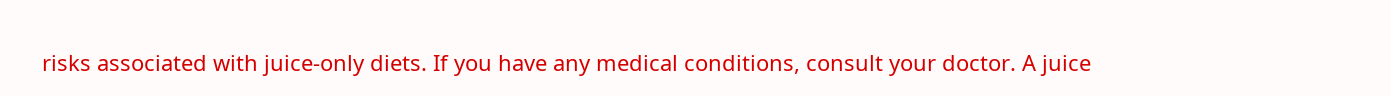risks associated with juice-only diets. If you have any medical conditions, consult your doctor. A juice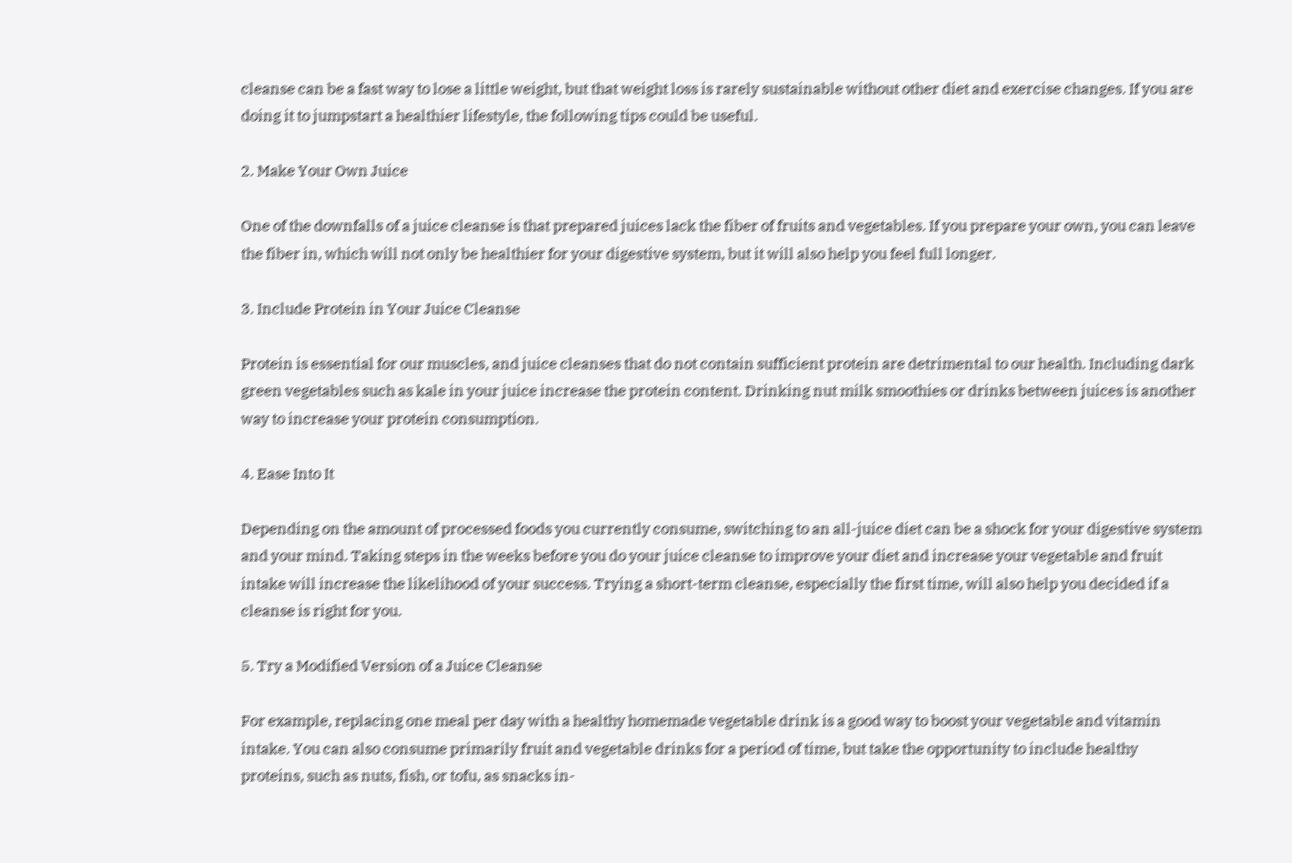cleanse can be a fast way to lose a little weight, but that weight loss is rarely sustainable without other diet and exercise changes. If you are doing it to jumpstart a healthier lifestyle, the following tips could be useful.

2. Make Your Own Juice

One of the downfalls of a juice cleanse is that prepared juices lack the fiber of fruits and vegetables. If you prepare your own, you can leave the fiber in, which will not only be healthier for your digestive system, but it will also help you feel full longer.

3. Include Protein in Your Juice Cleanse

Protein is essential for our muscles, and juice cleanses that do not contain sufficient protein are detrimental to our health. Including dark green vegetables such as kale in your juice increase the protein content. Drinking nut milk smoothies or drinks between juices is another way to increase your protein consumption.

4. Ease Into It

Depending on the amount of processed foods you currently consume, switching to an all-juice diet can be a shock for your digestive system and your mind. Taking steps in the weeks before you do your juice cleanse to improve your diet and increase your vegetable and fruit intake will increase the likelihood of your success. Trying a short-term cleanse, especially the first time, will also help you decided if a cleanse is right for you.

5. Try a Modified Version of a Juice Cleanse

For example, replacing one meal per day with a healthy homemade vegetable drink is a good way to boost your vegetable and vitamin intake. You can also consume primarily fruit and vegetable drinks for a period of time, but take the opportunity to include healthy proteins, such as nuts, fish, or tofu, as snacks in-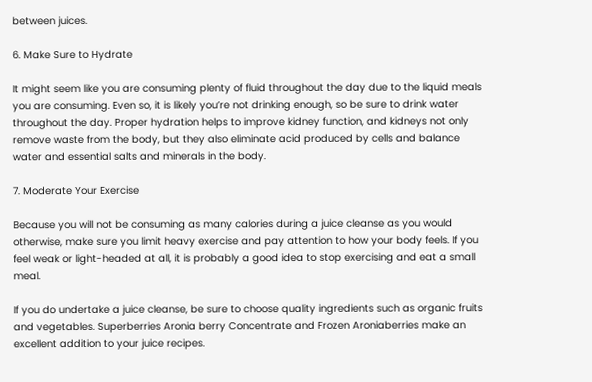between juices.

6. Make Sure to Hydrate

It might seem like you are consuming plenty of fluid throughout the day due to the liquid meals you are consuming. Even so, it is likely you’re not drinking enough, so be sure to drink water throughout the day. Proper hydration helps to improve kidney function, and kidneys not only remove waste from the body, but they also eliminate acid produced by cells and balance water and essential salts and minerals in the body.

7. Moderate Your Exercise

Because you will not be consuming as many calories during a juice cleanse as you would otherwise, make sure you limit heavy exercise and pay attention to how your body feels. If you feel weak or light-headed at all, it is probably a good idea to stop exercising and eat a small meal.

If you do undertake a juice cleanse, be sure to choose quality ingredients such as organic fruits and vegetables. Superberries Aronia berry Concentrate and Frozen Aroniaberries make an excellent addition to your juice recipes.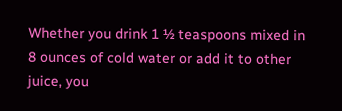Whether you drink 1 ½ teaspoons mixed in 8 ounces of cold water or add it to other juice, you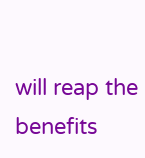will reap the benefits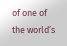of one of the world’s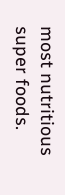most nutritious super foods.